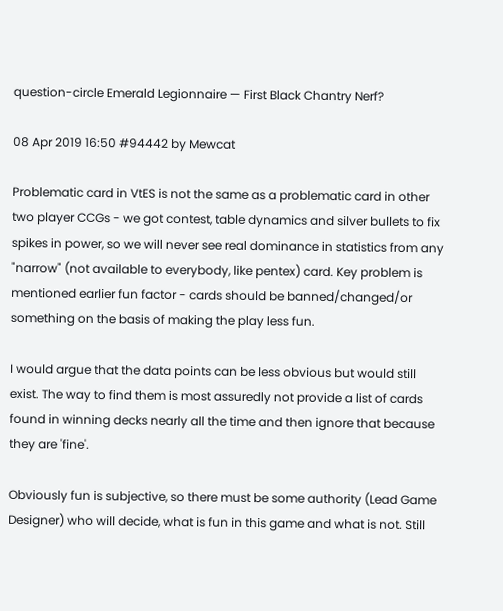question-circle Emerald Legionnaire — First Black Chantry Nerf?

08 Apr 2019 16:50 #94442 by Mewcat

Problematic card in VtES is not the same as a problematic card in other two player CCGs - we got contest, table dynamics and silver bullets to fix spikes in power, so we will never see real dominance in statistics from any "narrow" (not available to everybody, like pentex) card. Key problem is mentioned earlier fun factor - cards should be banned/changed/or something on the basis of making the play less fun.

I would argue that the data points can be less obvious but would still exist. The way to find them is most assuredly not provide a list of cards found in winning decks nearly all the time and then ignore that because they are 'fine'.

Obviously fun is subjective, so there must be some authority (Lead Game Designer) who will decide, what is fun in this game and what is not. Still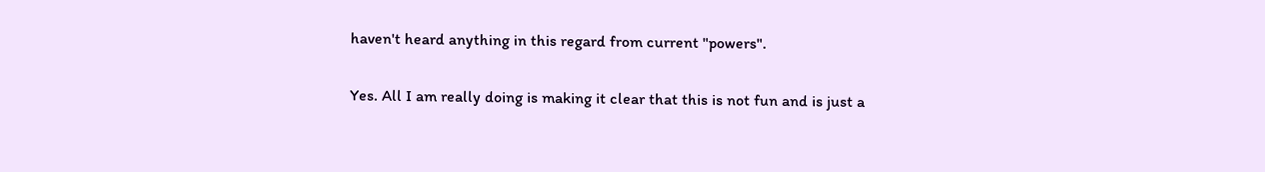haven't heard anything in this regard from current "powers".

Yes. All I am really doing is making it clear that this is not fun and is just a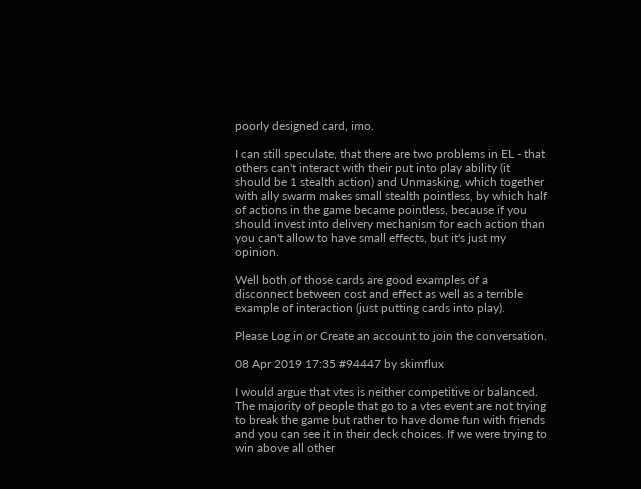poorly designed card, imo.

I can still speculate, that there are two problems in EL - that others can't interact with their put into play ability (it should be 1 stealth action) and Unmasking, which together with ally swarm makes small stealth pointless, by which half of actions in the game became pointless, because if you should invest into delivery mechanism for each action than you can't allow to have small effects, but it's just my opinion.

Well both of those cards are good examples of a disconnect between cost and effect as well as a terrible example of interaction (just putting cards into play).

Please Log in or Create an account to join the conversation.

08 Apr 2019 17:35 #94447 by skimflux

I would argue that vtes is neither competitive or balanced. The majority of people that go to a vtes event are not trying to break the game but rather to have dome fun with friends and you can see it in their deck choices. If we were trying to win above all other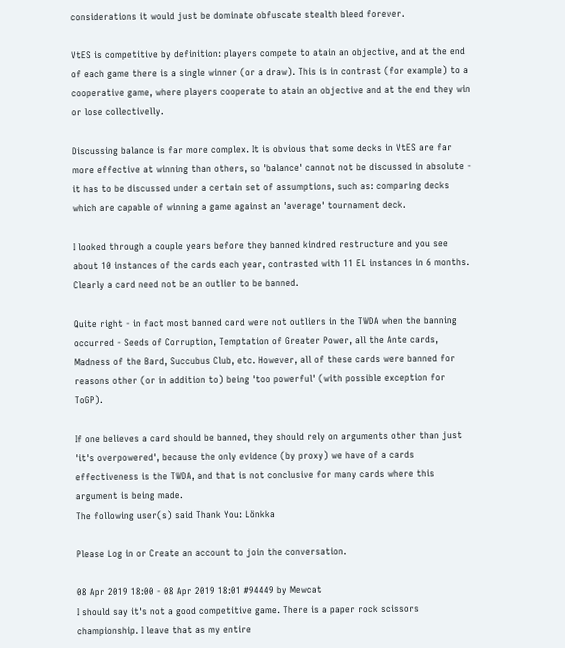considerations it would just be dominate obfuscate stealth bleed forever.

VtES is competitive by definition: players compete to atain an objective, and at the end of each game there is a single winner (or a draw). This is in contrast (for example) to a cooperative game, where players cooperate to atain an objective and at the end they win or lose collectivelly.

Discussing balance is far more complex. It is obvious that some decks in VtES are far more effective at winning than others, so 'balance' cannot not be discussed in absolute - it has to be discussed under a certain set of assumptions, such as: comparing decks which are capable of winning a game against an 'average' tournament deck.

I looked through a couple years before they banned kindred restructure and you see about 10 instances of the cards each year, contrasted with 11 EL instances in 6 months. Clearly a card need not be an outlier to be banned.

Quite right - in fact most banned card were not outliers in the TWDA when the banning occurred - Seeds of Corruption, Temptation of Greater Power, all the Ante cards, Madness of the Bard, Succubus Club, etc. However, all of these cards were banned for reasons other (or in addition to) being 'too powerful' (with possible exception for ToGP).

If one believes a card should be banned, they should rely on arguments other than just 'it's overpowered', because the only evidence (by proxy) we have of a cards effectiveness is the TWDA, and that is not conclusive for many cards where this argument is being made.
The following user(s) said Thank You: Lönkka

Please Log in or Create an account to join the conversation.

08 Apr 2019 18:00 - 08 Apr 2019 18:01 #94449 by Mewcat
I should say it's not a good competitive game. There is a paper rock scissors championship. I leave that as my entire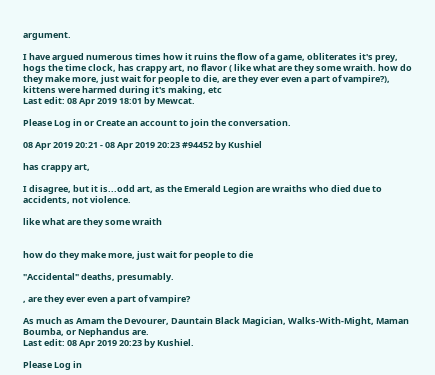argument.

I have argued numerous times how it ruins the flow of a game, obliterates it's prey, hogs the time clock, has crappy art, no flavor ( like what are they some wraith. how do they make more, just wait for people to die, are they ever even a part of vampire?), kittens were harmed during it's making, etc
Last edit: 08 Apr 2019 18:01 by Mewcat.

Please Log in or Create an account to join the conversation.

08 Apr 2019 20:21 - 08 Apr 2019 20:23 #94452 by Kushiel

has crappy art,

I disagree, but it is...odd art, as the Emerald Legion are wraiths who died due to accidents, not violence.

like what are they some wraith


how do they make more, just wait for people to die

"Accidental" deaths, presumably.

, are they ever even a part of vampire?

As much as Amam the Devourer, Dauntain Black Magician, Walks-With-Might, Maman Boumba, or Nephandus are.
Last edit: 08 Apr 2019 20:23 by Kushiel.

Please Log in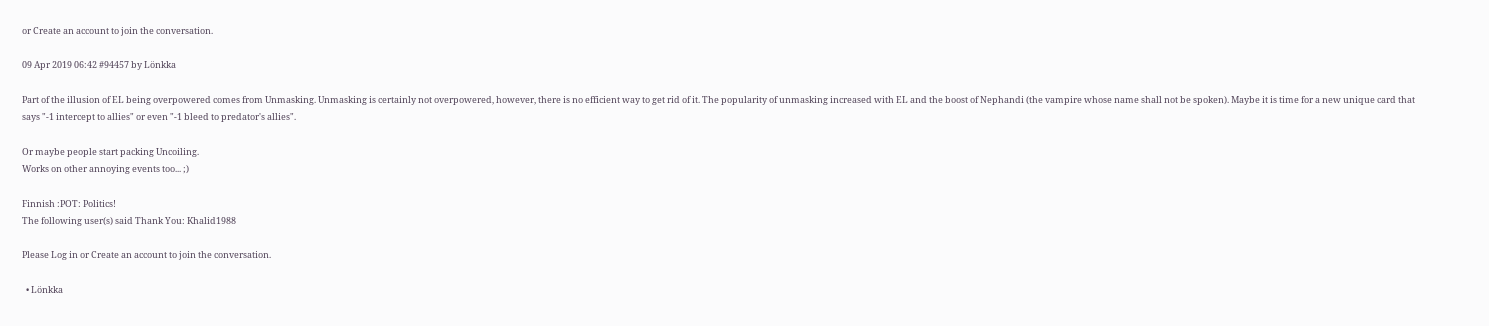or Create an account to join the conversation.

09 Apr 2019 06:42 #94457 by Lönkka

Part of the illusion of EL being overpowered comes from Unmasking. Unmasking is certainly not overpowered, however, there is no efficient way to get rid of it. The popularity of unmasking increased with EL and the boost of Nephandi (the vampire whose name shall not be spoken). Maybe it is time for a new unique card that says "-1 intercept to allies" or even "-1 bleed to predator's allies".

Or maybe people start packing Uncoiling.
Works on other annoying events too... ;)

Finnish :POT: Politics!
The following user(s) said Thank You: Khalid1988

Please Log in or Create an account to join the conversation.

  • Lönkka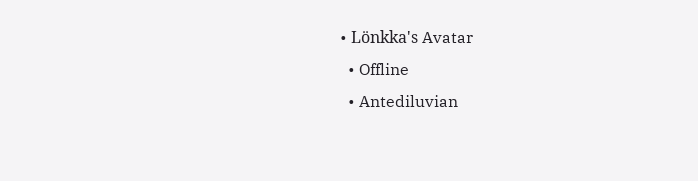• Lönkka's Avatar
  • Offline
  • Antediluvian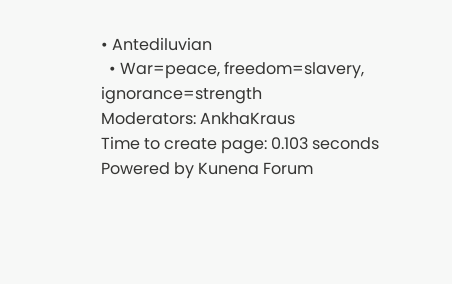• Antediluvian
  • War=peace, freedom=slavery, ignorance=strength
Moderators: AnkhaKraus
Time to create page: 0.103 seconds
Powered by Kunena Forum